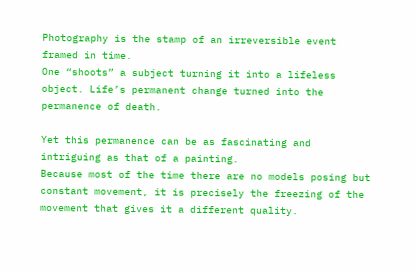Photography is the stamp of an irreversible event framed in time.
One “shoots” a subject turning it into a lifeless object. Life’s permanent change turned into the permanence of death.

Yet this permanence can be as fascinating and intriguing as that of a painting.
Because most of the time there are no models posing but constant movement, it is precisely the freezing of the movement that gives it a different quality.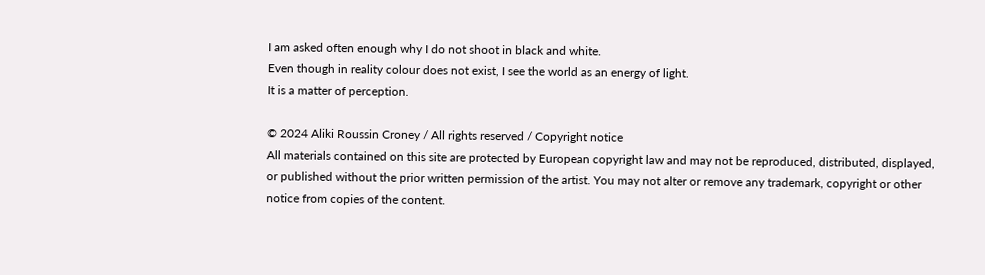I am asked often enough why I do not shoot in black and white.
Even though in reality colour does not exist, I see the world as an energy of light.
It is a matter of perception.

© 2024 Aliki Roussin Croney / All rights reserved / Copyright notice
All materials contained on this site are protected by European copyright law and may not be reproduced, distributed, displayed, or published without the prior written permission of the artist. You may not alter or remove any trademark, copyright or other notice from copies of the content.